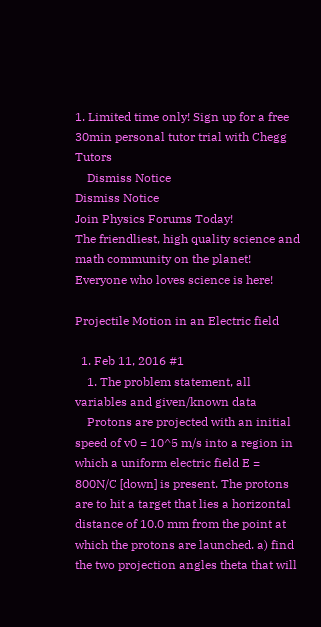1. Limited time only! Sign up for a free 30min personal tutor trial with Chegg Tutors
    Dismiss Notice
Dismiss Notice
Join Physics Forums Today!
The friendliest, high quality science and math community on the planet! Everyone who loves science is here!

Projectile Motion in an Electric field

  1. Feb 11, 2016 #1
    1. The problem statement, all variables and given/known data
    Protons are projected with an initial speed of v0 = 10^5 m/s into a region in which a uniform electric field E = 800N/C [down] is present. The protons are to hit a target that lies a horizontal distance of 10.0 mm from the point at which the protons are launched. a) find the two projection angles theta that will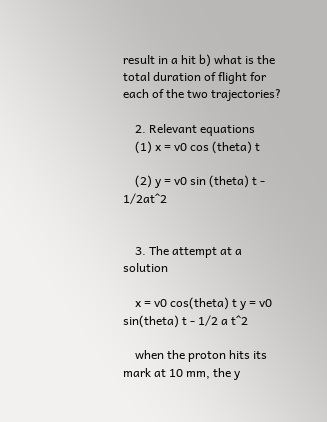result in a hit b) what is the total duration of flight for each of the two trajectories?

    2. Relevant equations
    (1) x = v0 cos (theta) t

    (2) y = v0 sin (theta) t - 1/2at^2


    3. The attempt at a solution

    x = v0 cos(theta) t y = v0 sin(theta) t - 1/2 a t^2

    when the proton hits its mark at 10 mm, the y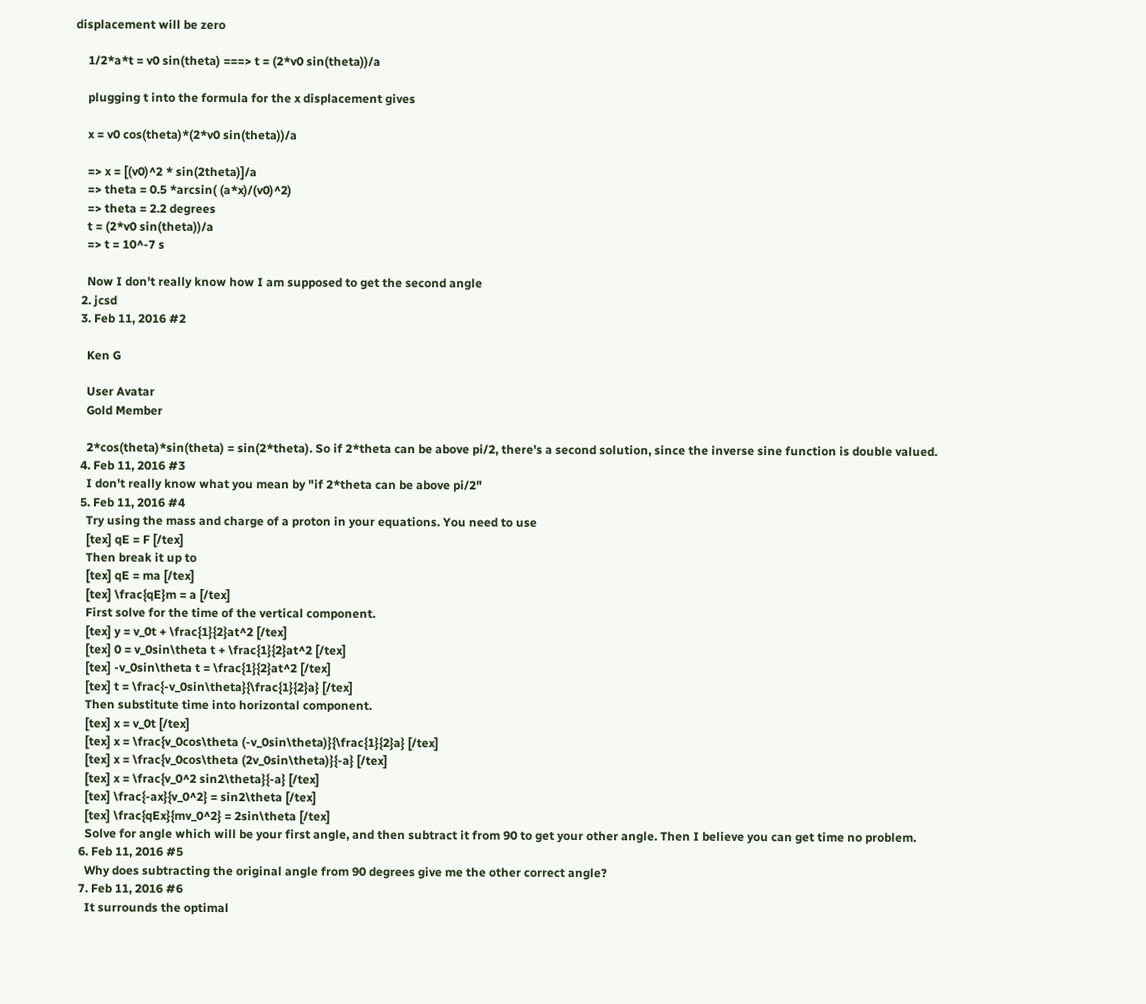displacement will be zero

    1/2*a*t = v0 sin(theta) ===> t = (2*v0 sin(theta))/a

    plugging t into the formula for the x displacement gives

    x = v0 cos(theta)*(2*v0 sin(theta))/a

    => x = [(v0)^2 * sin(2theta)]/a
    => theta = 0.5 *arcsin( (a*x)/(v0)^2)
    => theta = 2.2 degrees
    t = (2*v0 sin(theta))/a
    => t = 10^-7 s

    Now I don't really know how I am supposed to get the second angle
  2. jcsd
  3. Feb 11, 2016 #2

    Ken G

    User Avatar
    Gold Member

    2*cos(theta)*sin(theta) = sin(2*theta). So if 2*theta can be above pi/2, there's a second solution, since the inverse sine function is double valued.
  4. Feb 11, 2016 #3
    I don't really know what you mean by "if 2*theta can be above pi/2"
  5. Feb 11, 2016 #4
    Try using the mass and charge of a proton in your equations. You need to use
    [tex] qE = F [/tex]
    Then break it up to
    [tex] qE = ma [/tex]
    [tex] \frac{qE}m = a [/tex]
    First solve for the time of the vertical component.
    [tex] y = v_0t + \frac{1}{2}at^2 [/tex]
    [tex] 0 = v_0sin\theta t + \frac{1}{2}at^2 [/tex]
    [tex] -v_0sin\theta t = \frac{1}{2}at^2 [/tex]
    [tex] t = \frac{-v_0sin\theta}{\frac{1}{2}a} [/tex]
    Then substitute time into horizontal component.
    [tex] x = v_0t [/tex]
    [tex] x = \frac{v_0cos\theta (-v_0sin\theta)}{\frac{1}{2}a} [/tex]
    [tex] x = \frac{v_0cos\theta (2v_0sin\theta)}{-a} [/tex]
    [tex] x = \frac{v_0^2 sin2\theta}{-a} [/tex]
    [tex] \frac{-ax}{v_0^2} = sin2\theta [/tex]
    [tex] \frac{qEx}{mv_0^2} = 2sin\theta [/tex]
    Solve for angle which will be your first angle, and then subtract it from 90 to get your other angle. Then I believe you can get time no problem.
  6. Feb 11, 2016 #5
    Why does subtracting the original angle from 90 degrees give me the other correct angle?
  7. Feb 11, 2016 #6
    It surrounds the optimal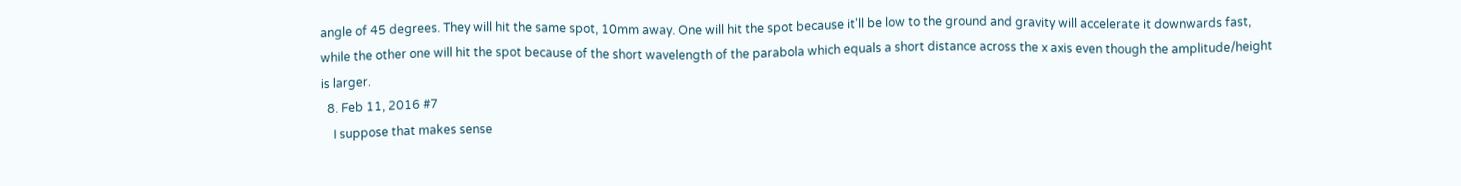angle of 45 degrees. They will hit the same spot, 10mm away. One will hit the spot because it'll be low to the ground and gravity will accelerate it downwards fast, while the other one will hit the spot because of the short wavelength of the parabola which equals a short distance across the x axis even though the amplitude/height is larger.
  8. Feb 11, 2016 #7
    I suppose that makes sense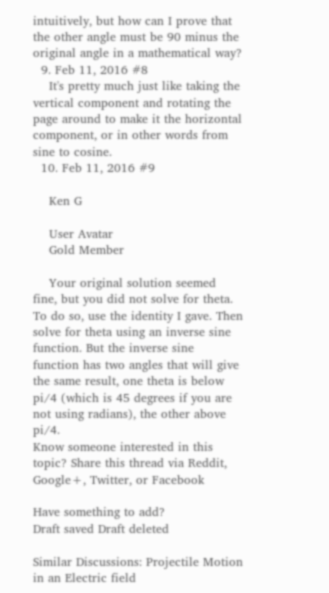intuitively, but how can I prove that the other angle must be 90 minus the original angle in a mathematical way?
  9. Feb 11, 2016 #8
    It's pretty much just like taking the vertical component and rotating the page around to make it the horizontal component, or in other words from sine to cosine.
  10. Feb 11, 2016 #9

    Ken G

    User Avatar
    Gold Member

    Your original solution seemed fine, but you did not solve for theta. To do so, use the identity I gave. Then solve for theta using an inverse sine function. But the inverse sine function has two angles that will give the same result, one theta is below pi/4 (which is 45 degrees if you are not using radians), the other above pi/4.
Know someone interested in this topic? Share this thread via Reddit, Google+, Twitter, or Facebook

Have something to add?
Draft saved Draft deleted

Similar Discussions: Projectile Motion in an Electric field